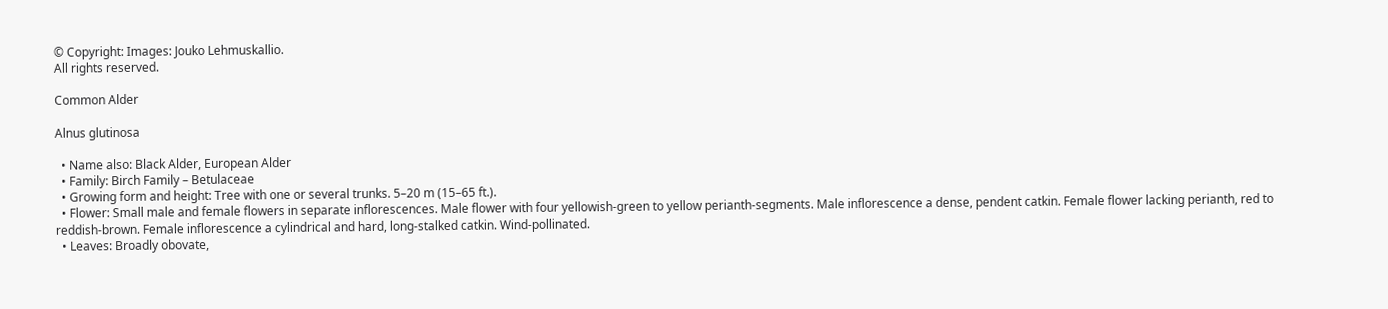© Copyright: Images: Jouko Lehmuskallio.
All rights reserved.

Common Alder

Alnus glutinosa

  • Name also: Black Alder, European Alder
  • Family: Birch Family – Betulaceae
  • Growing form and height: Tree with one or several trunks. 5–20 m (15–65 ft.).
  • Flower: Small male and female flowers in separate inflorescences. Male flower with four yellowish-green to yellow perianth-segments. Male inflorescence a dense, pendent catkin. Female flower lacking perianth, red to reddish-brown. Female inflorescence a cylindrical and hard, long-stalked catkin. Wind-pollinated.
  • Leaves: Broadly obovate,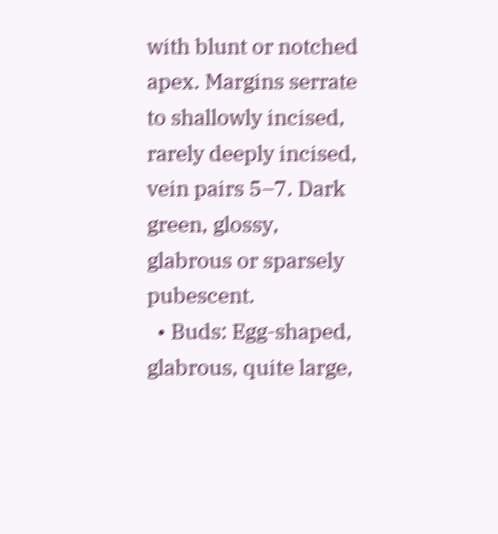with blunt or notched apex. Margins serrate to shallowly incised, rarely deeply incised, vein pairs 5–7. Dark green, glossy, glabrous or sparsely pubescent.
  • Buds: Egg-shaped, glabrous, quite large,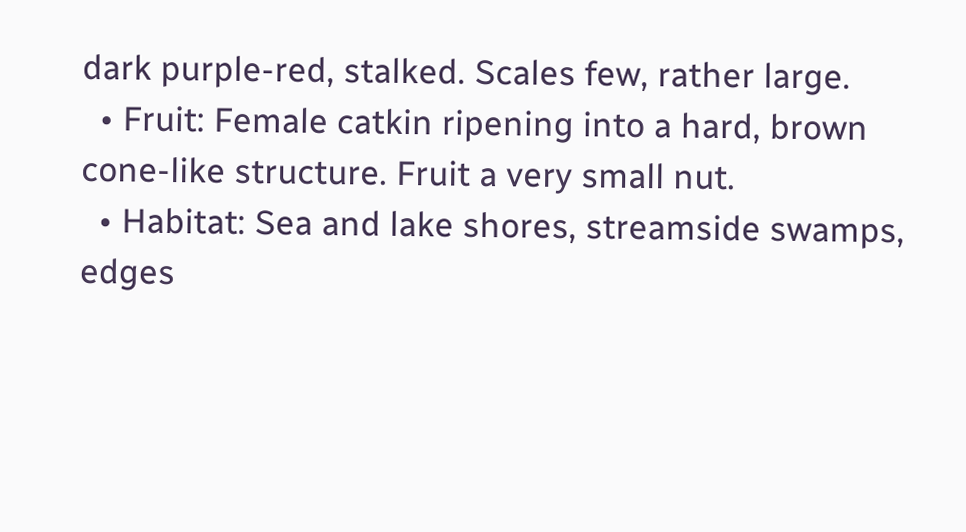dark purple-red, stalked. Scales few, rather large.
  • Fruit: Female catkin ripening into a hard, brown cone-like structure. Fruit a very small nut.
  • Habitat: Sea and lake shores, streamside swamps, edges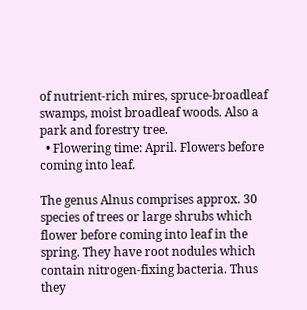of nutrient-rich mires, spruce-broadleaf swamps, moist broadleaf woods. Also a park and forestry tree.
  • Flowering time: April. Flowers before coming into leaf.

The genus Alnus comprises approx. 30 species of trees or large shrubs which flower before coming into leaf in the spring. They have root nodules which contain nitrogen-fixing bacteria. Thus they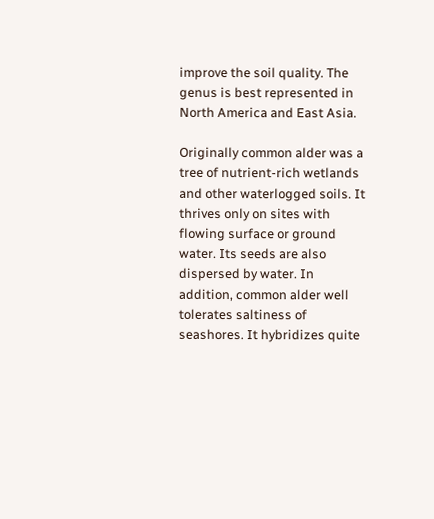improve the soil quality. The genus is best represented in North America and East Asia.

Originally common alder was a tree of nutrient-rich wetlands and other waterlogged soils. It thrives only on sites with flowing surface or ground water. Its seeds are also dispersed by water. In addition, common alder well tolerates saltiness of seashores. It hybridizes quite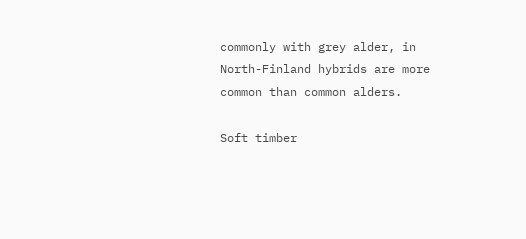commonly with grey alder, in North-Finland hybrids are more common than common alders.

Soft timber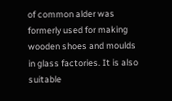of common alder was formerly used for making wooden shoes and moulds in glass factories. It is also suitable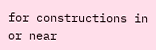for constructions in or near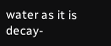water as it is decay-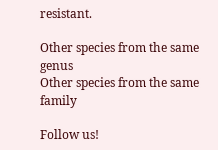resistant.

Other species from the same genus
Other species from the same family

Follow us!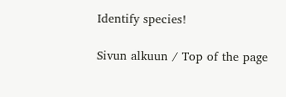Identify species!

Sivun alkuun / Top of the page